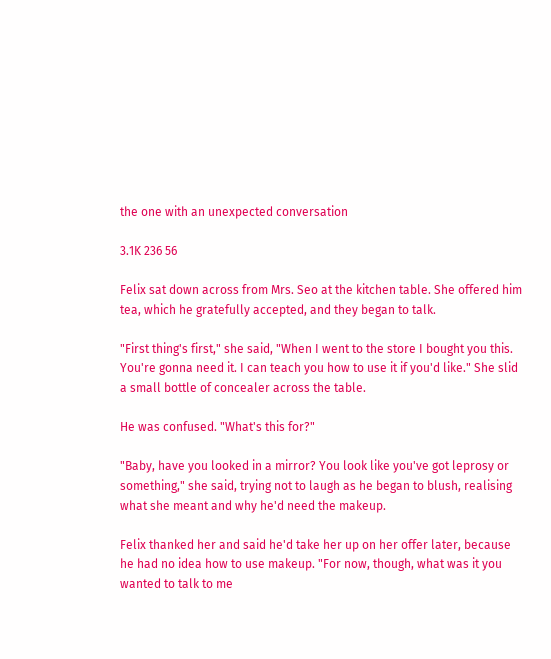the one with an unexpected conversation

3.1K 236 56

Felix sat down across from Mrs. Seo at the kitchen table. She offered him tea, which he gratefully accepted, and they began to talk.

"First thing's first," she said, "When I went to the store I bought you this. You're gonna need it. I can teach you how to use it if you'd like." She slid a small bottle of concealer across the table.

He was confused. "What's this for?"

"Baby, have you looked in a mirror? You look like you've got leprosy or something," she said, trying not to laugh as he began to blush, realising what she meant and why he'd need the makeup.

Felix thanked her and said he'd take her up on her offer later, because he had no idea how to use makeup. "For now, though, what was it you wanted to talk to me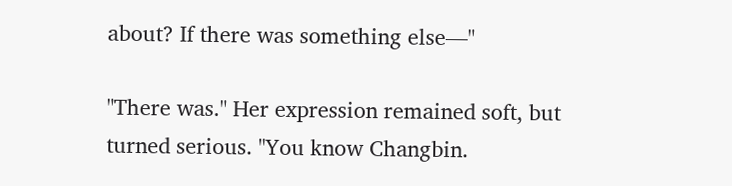about? If there was something else—"

"There was." Her expression remained soft, but turned serious. "You know Changbin.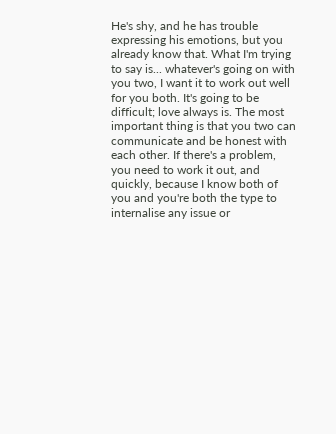He's shy, and he has trouble expressing his emotions, but you already know that. What I'm trying to say is... whatever's going on with you two, I want it to work out well for you both. It's going to be difficult; love always is. The most important thing is that you two can communicate and be honest with each other. If there's a problem, you need to work it out, and quickly, because I know both of you and you're both the type to internalise any issue or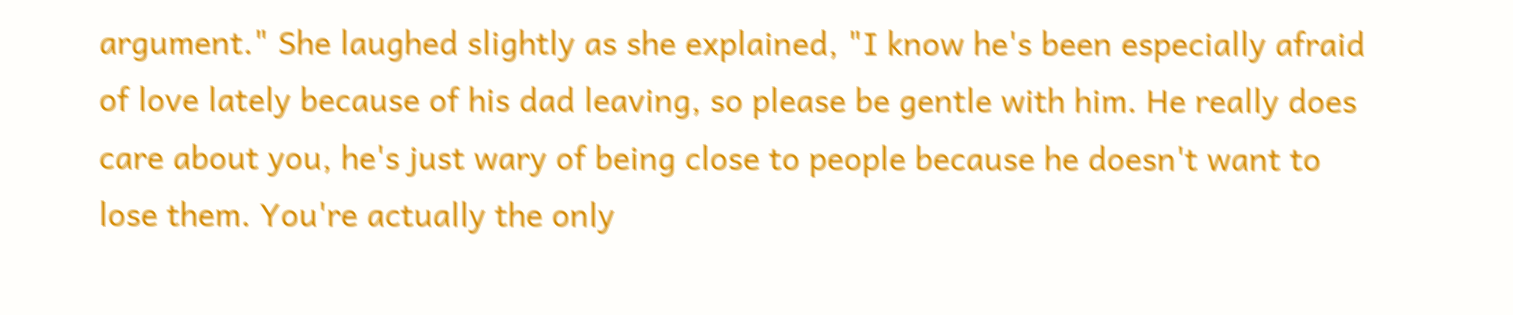argument." She laughed slightly as she explained, "I know he's been especially afraid of love lately because of his dad leaving, so please be gentle with him. He really does care about you, he's just wary of being close to people because he doesn't want to lose them. You're actually the only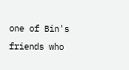one of Bin's friends who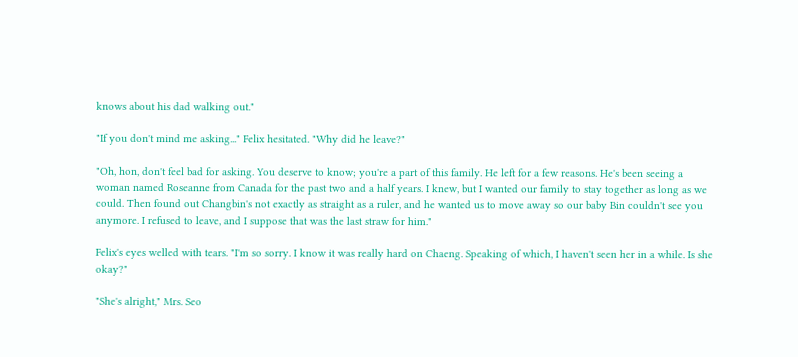knows about his dad walking out."

"If you don't mind me asking..." Felix hesitated. "Why did he leave?"

"Oh, hon, don't feel bad for asking. You deserve to know; you're a part of this family. He left for a few reasons. He's been seeing a woman named Roseanne from Canada for the past two and a half years. I knew, but I wanted our family to stay together as long as we could. Then found out Changbin's not exactly as straight as a ruler, and he wanted us to move away so our baby Bin couldn't see you anymore. I refused to leave, and I suppose that was the last straw for him."

Felix's eyes welled with tears. "I'm so sorry. I know it was really hard on Chaeng. Speaking of which, I haven't seen her in a while. Is she okay?"

"She's alright," Mrs. Seo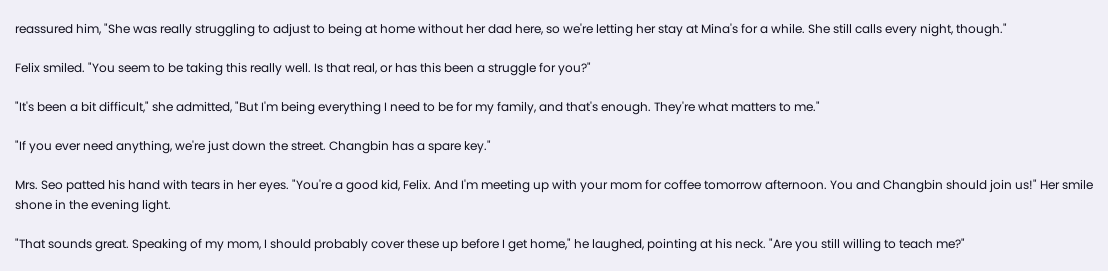reassured him, "She was really struggling to adjust to being at home without her dad here, so we're letting her stay at Mina's for a while. She still calls every night, though."

Felix smiled. "You seem to be taking this really well. Is that real, or has this been a struggle for you?"

"It's been a bit difficult," she admitted, "But I'm being everything I need to be for my family, and that's enough. They're what matters to me."

"If you ever need anything, we're just down the street. Changbin has a spare key."

Mrs. Seo patted his hand with tears in her eyes. "You're a good kid, Felix. And I'm meeting up with your mom for coffee tomorrow afternoon. You and Changbin should join us!" Her smile shone in the evening light.

"That sounds great. Speaking of my mom, I should probably cover these up before I get home," he laughed, pointing at his neck. "Are you still willing to teach me?"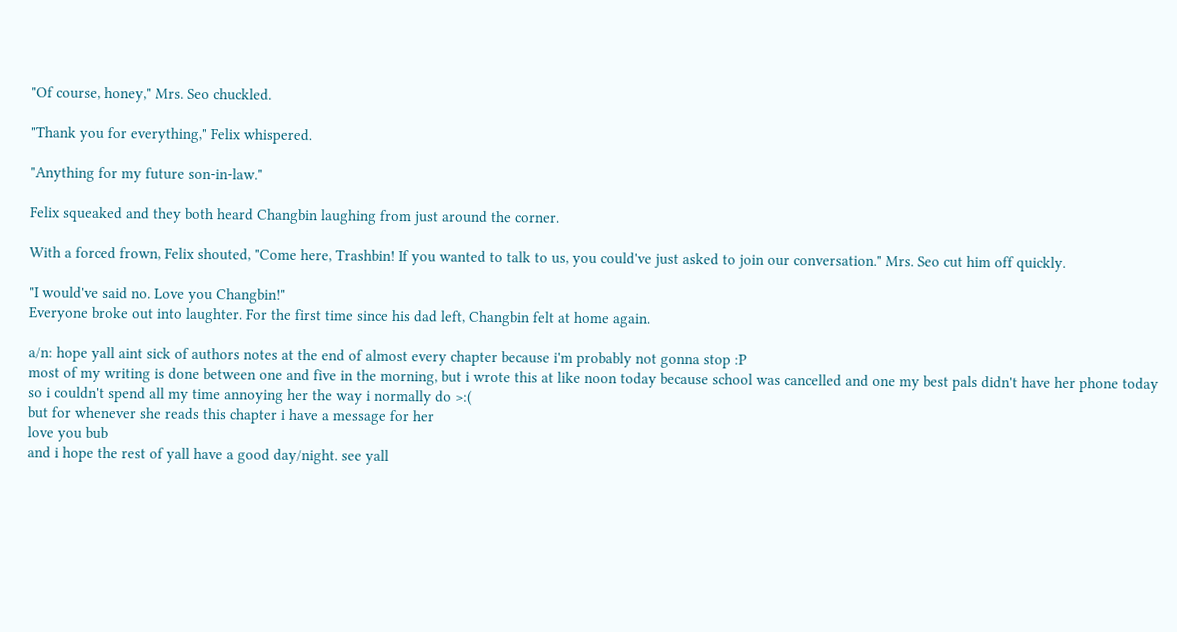"Of course, honey," Mrs. Seo chuckled.

"Thank you for everything," Felix whispered.

"Anything for my future son-in-law."

Felix squeaked and they both heard Changbin laughing from just around the corner.

With a forced frown, Felix shouted, "Come here, Trashbin! If you wanted to talk to us, you could've just asked to join our conversation." Mrs. Seo cut him off quickly.

"I would've said no. Love you Changbin!"
Everyone broke out into laughter. For the first time since his dad left, Changbin felt at home again.

a/n: hope yall aint sick of authors notes at the end of almost every chapter because i'm probably not gonna stop :P
most of my writing is done between one and five in the morning, but i wrote this at like noon today because school was cancelled and one my best pals didn't have her phone today so i couldn't spend all my time annoying her the way i normally do >:(
but for whenever she reads this chapter i have a message for her
love you bub
and i hope the rest of yall have a good day/night. see yall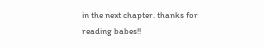in the next chapter. thanks for reading babes!!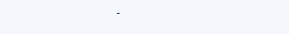-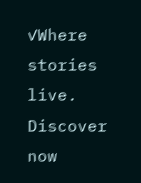✓Where stories live. Discover now